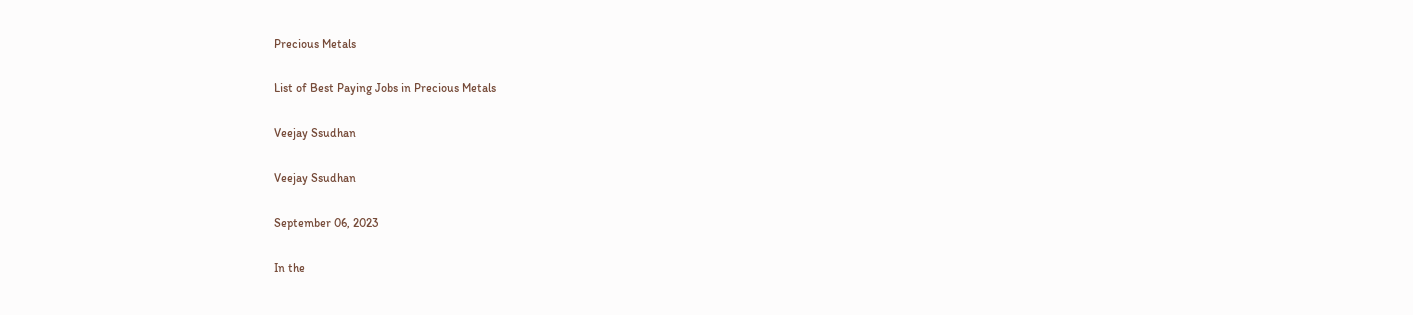Precious Metals

List of Best Paying Jobs in Precious Metals

Veejay Ssudhan

Veejay Ssudhan

September 06, 2023

In the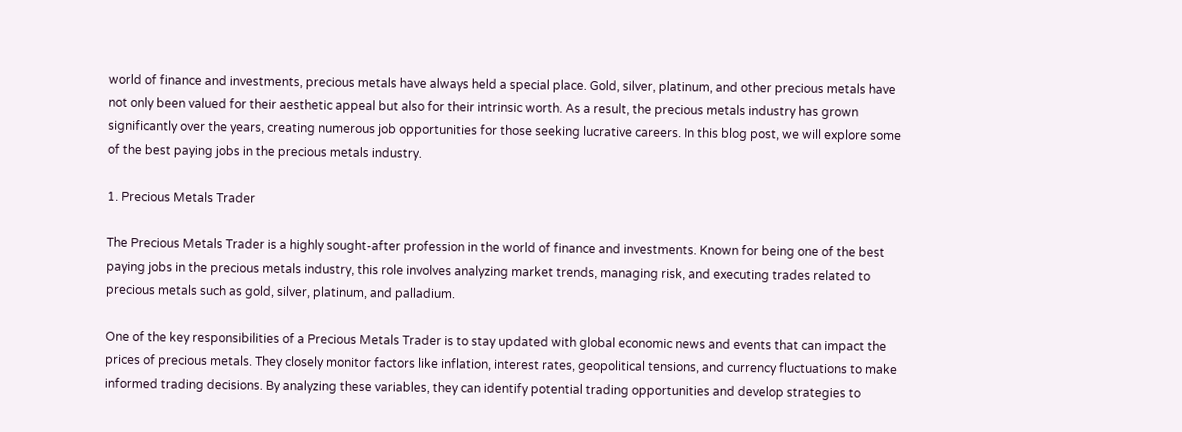world of finance and investments, precious metals have always held a special place. Gold, silver, platinum, and other precious metals have not only been valued for their aesthetic appeal but also for their intrinsic worth. As a result, the precious metals industry has grown significantly over the years, creating numerous job opportunities for those seeking lucrative careers. In this blog post, we will explore some of the best paying jobs in the precious metals industry.

1. Precious Metals Trader

The Precious Metals Trader is a highly sought-after profession in the world of finance and investments. Known for being one of the best paying jobs in the precious metals industry, this role involves analyzing market trends, managing risk, and executing trades related to precious metals such as gold, silver, platinum, and palladium.

One of the key responsibilities of a Precious Metals Trader is to stay updated with global economic news and events that can impact the prices of precious metals. They closely monitor factors like inflation, interest rates, geopolitical tensions, and currency fluctuations to make informed trading decisions. By analyzing these variables, they can identify potential trading opportunities and develop strategies to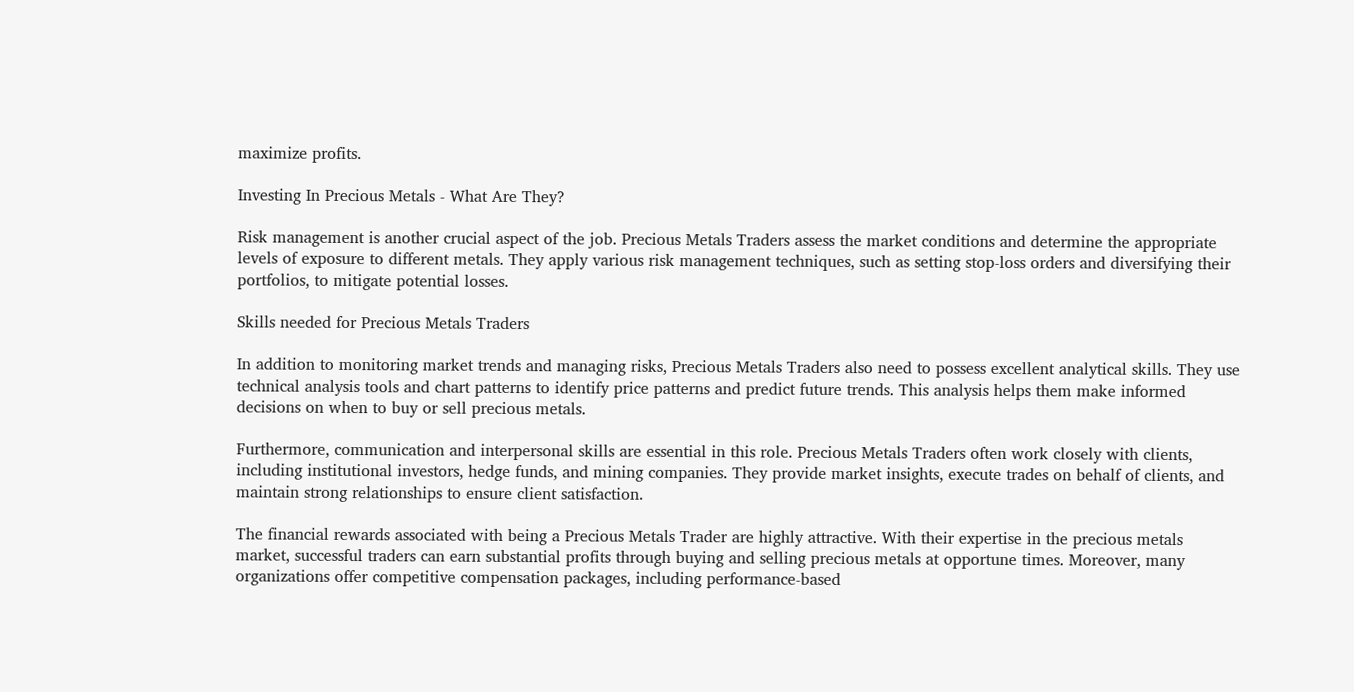maximize profits.

Investing In Precious Metals - What Are They?

Risk management is another crucial aspect of the job. Precious Metals Traders assess the market conditions and determine the appropriate levels of exposure to different metals. They apply various risk management techniques, such as setting stop-loss orders and diversifying their portfolios, to mitigate potential losses.

Skills needed for Precious Metals Traders

In addition to monitoring market trends and managing risks, Precious Metals Traders also need to possess excellent analytical skills. They use technical analysis tools and chart patterns to identify price patterns and predict future trends. This analysis helps them make informed decisions on when to buy or sell precious metals.

Furthermore, communication and interpersonal skills are essential in this role. Precious Metals Traders often work closely with clients, including institutional investors, hedge funds, and mining companies. They provide market insights, execute trades on behalf of clients, and maintain strong relationships to ensure client satisfaction.

The financial rewards associated with being a Precious Metals Trader are highly attractive. With their expertise in the precious metals market, successful traders can earn substantial profits through buying and selling precious metals at opportune times. Moreover, many organizations offer competitive compensation packages, including performance-based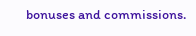bonuses and commissions.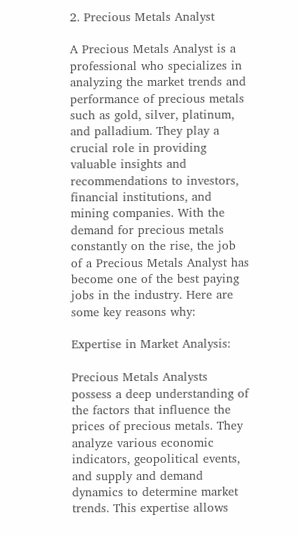2. Precious Metals Analyst

A Precious Metals Analyst is a professional who specializes in analyzing the market trends and performance of precious metals such as gold, silver, platinum, and palladium. They play a crucial role in providing valuable insights and recommendations to investors, financial institutions, and mining companies. With the demand for precious metals constantly on the rise, the job of a Precious Metals Analyst has become one of the best paying jobs in the industry. Here are some key reasons why:

Expertise in Market Analysis:

Precious Metals Analysts possess a deep understanding of the factors that influence the prices of precious metals. They analyze various economic indicators, geopolitical events, and supply and demand dynamics to determine market trends. This expertise allows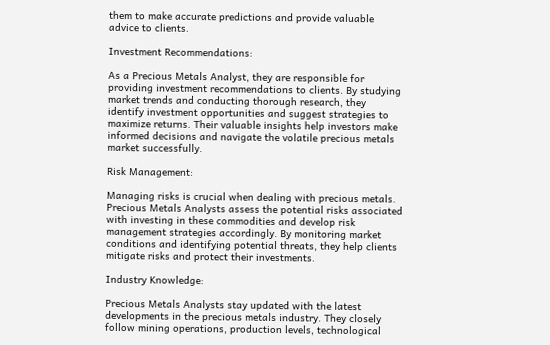them to make accurate predictions and provide valuable advice to clients.

Investment Recommendations:

As a Precious Metals Analyst, they are responsible for providing investment recommendations to clients. By studying market trends and conducting thorough research, they identify investment opportunities and suggest strategies to maximize returns. Their valuable insights help investors make informed decisions and navigate the volatile precious metals market successfully.

Risk Management:

Managing risks is crucial when dealing with precious metals. Precious Metals Analysts assess the potential risks associated with investing in these commodities and develop risk management strategies accordingly. By monitoring market conditions and identifying potential threats, they help clients mitigate risks and protect their investments.

Industry Knowledge:

Precious Metals Analysts stay updated with the latest developments in the precious metals industry. They closely follow mining operations, production levels, technological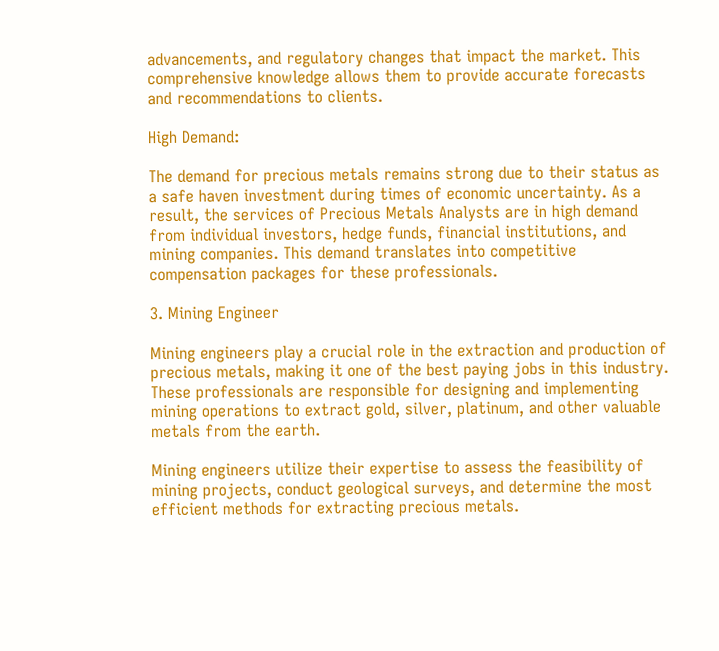advancements, and regulatory changes that impact the market. This comprehensive knowledge allows them to provide accurate forecasts and recommendations to clients.

High Demand:

The demand for precious metals remains strong due to their status as a safe haven investment during times of economic uncertainty. As a result, the services of Precious Metals Analysts are in high demand from individual investors, hedge funds, financial institutions, and mining companies. This demand translates into competitive compensation packages for these professionals.

3. Mining Engineer

Mining engineers play a crucial role in the extraction and production of precious metals, making it one of the best paying jobs in this industry. These professionals are responsible for designing and implementing mining operations to extract gold, silver, platinum, and other valuable metals from the earth.

Mining engineers utilize their expertise to assess the feasibility of mining projects, conduct geological surveys, and determine the most efficient methods for extracting precious metals.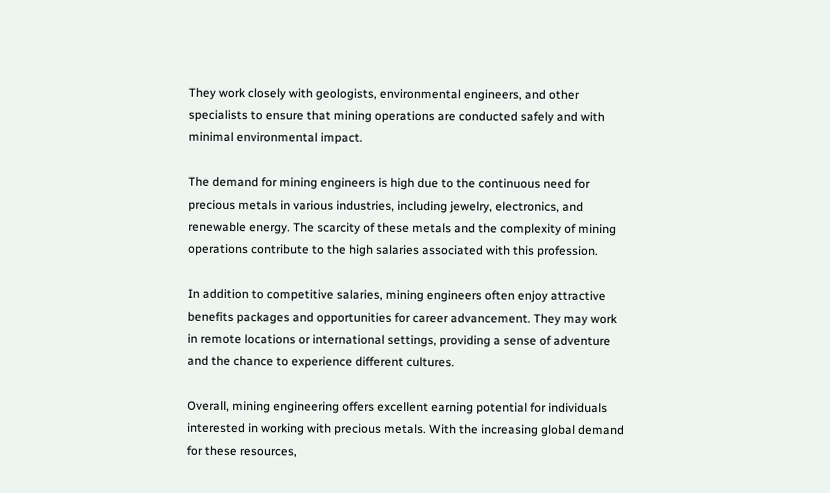They work closely with geologists, environmental engineers, and other specialists to ensure that mining operations are conducted safely and with minimal environmental impact.

The demand for mining engineers is high due to the continuous need for precious metals in various industries, including jewelry, electronics, and renewable energy. The scarcity of these metals and the complexity of mining operations contribute to the high salaries associated with this profession.

In addition to competitive salaries, mining engineers often enjoy attractive benefits packages and opportunities for career advancement. They may work in remote locations or international settings, providing a sense of adventure and the chance to experience different cultures.

Overall, mining engineering offers excellent earning potential for individuals interested in working with precious metals. With the increasing global demand for these resources,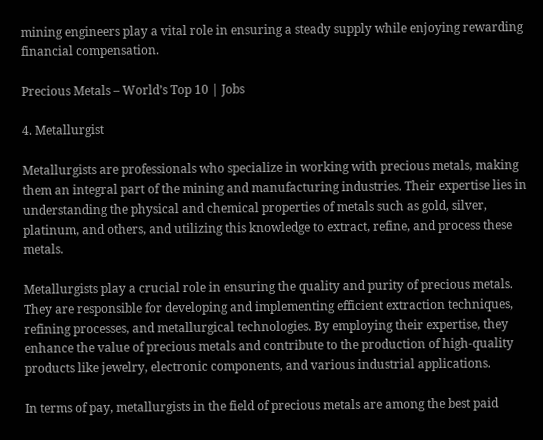mining engineers play a vital role in ensuring a steady supply while enjoying rewarding financial compensation.

Precious Metals – World’s Top 10 | Jobs

4. Metallurgist

Metallurgists are professionals who specialize in working with precious metals, making them an integral part of the mining and manufacturing industries. Their expertise lies in understanding the physical and chemical properties of metals such as gold, silver, platinum, and others, and utilizing this knowledge to extract, refine, and process these metals.

Metallurgists play a crucial role in ensuring the quality and purity of precious metals. They are responsible for developing and implementing efficient extraction techniques, refining processes, and metallurgical technologies. By employing their expertise, they enhance the value of precious metals and contribute to the production of high-quality products like jewelry, electronic components, and various industrial applications.

In terms of pay, metallurgists in the field of precious metals are among the best paid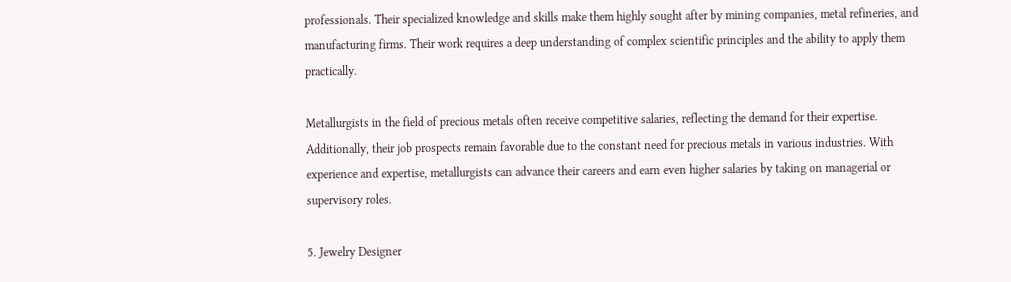professionals. Their specialized knowledge and skills make them highly sought after by mining companies, metal refineries, and manufacturing firms. Their work requires a deep understanding of complex scientific principles and the ability to apply them practically.

Metallurgists in the field of precious metals often receive competitive salaries, reflecting the demand for their expertise. Additionally, their job prospects remain favorable due to the constant need for precious metals in various industries. With experience and expertise, metallurgists can advance their careers and earn even higher salaries by taking on managerial or supervisory roles.

5. Jewelry Designer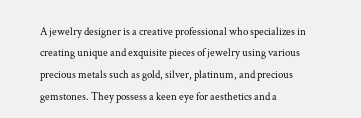A jewelry designer is a creative professional who specializes in creating unique and exquisite pieces of jewelry using various precious metals such as gold, silver, platinum, and precious gemstones. They possess a keen eye for aesthetics and a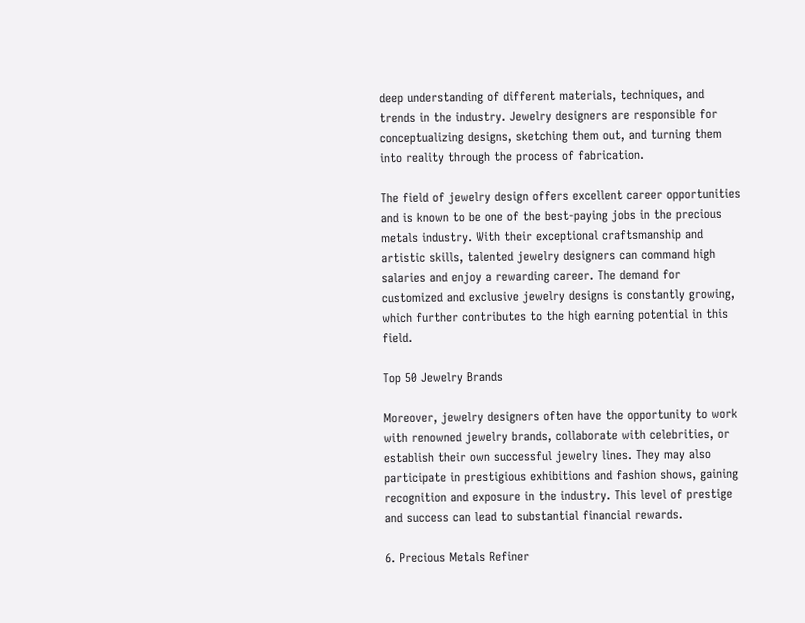deep understanding of different materials, techniques, and trends in the industry. Jewelry designers are responsible for conceptualizing designs, sketching them out, and turning them into reality through the process of fabrication.

The field of jewelry design offers excellent career opportunities and is known to be one of the best-paying jobs in the precious metals industry. With their exceptional craftsmanship and artistic skills, talented jewelry designers can command high salaries and enjoy a rewarding career. The demand for customized and exclusive jewelry designs is constantly growing, which further contributes to the high earning potential in this field.

Top 50 Jewelry Brands

Moreover, jewelry designers often have the opportunity to work with renowned jewelry brands, collaborate with celebrities, or establish their own successful jewelry lines. They may also participate in prestigious exhibitions and fashion shows, gaining recognition and exposure in the industry. This level of prestige and success can lead to substantial financial rewards.

6. Precious Metals Refiner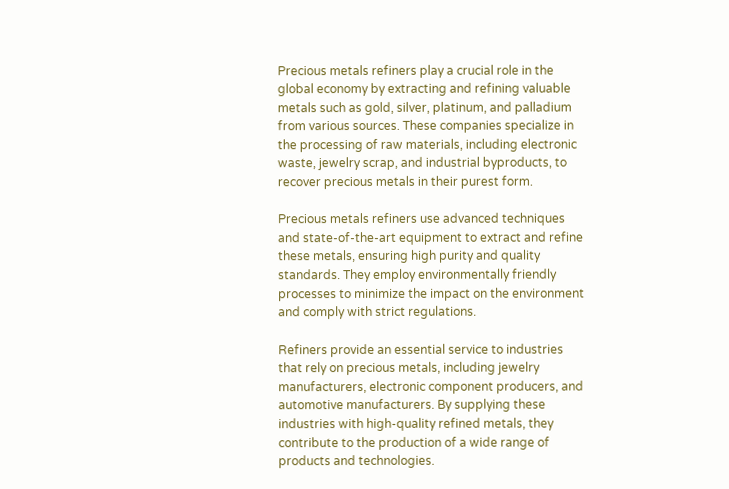Precious metals refiners play a crucial role in the global economy by extracting and refining valuable metals such as gold, silver, platinum, and palladium from various sources. These companies specialize in the processing of raw materials, including electronic waste, jewelry scrap, and industrial byproducts, to recover precious metals in their purest form.

Precious metals refiners use advanced techniques and state-of-the-art equipment to extract and refine these metals, ensuring high purity and quality standards. They employ environmentally friendly processes to minimize the impact on the environment and comply with strict regulations.

Refiners provide an essential service to industries that rely on precious metals, including jewelry manufacturers, electronic component producers, and automotive manufacturers. By supplying these industries with high-quality refined metals, they contribute to the production of a wide range of products and technologies.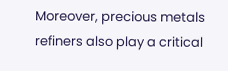Moreover, precious metals refiners also play a critical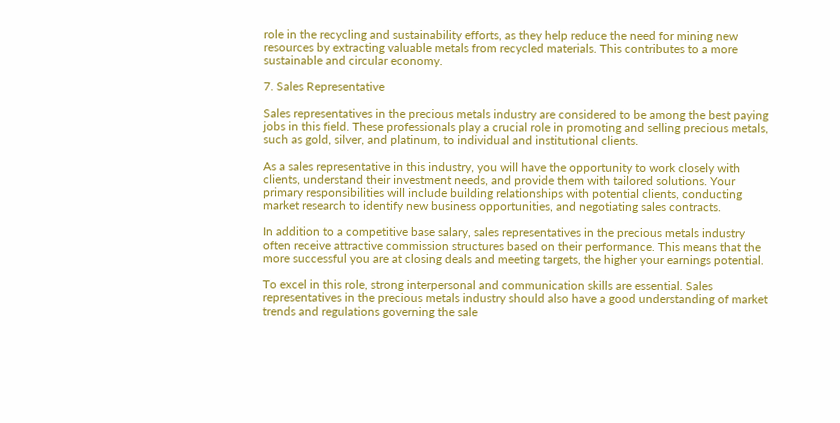role in the recycling and sustainability efforts, as they help reduce the need for mining new resources by extracting valuable metals from recycled materials. This contributes to a more sustainable and circular economy.

7. Sales Representative

Sales representatives in the precious metals industry are considered to be among the best paying jobs in this field. These professionals play a crucial role in promoting and selling precious metals, such as gold, silver, and platinum, to individual and institutional clients.

As a sales representative in this industry, you will have the opportunity to work closely with clients, understand their investment needs, and provide them with tailored solutions. Your primary responsibilities will include building relationships with potential clients, conducting market research to identify new business opportunities, and negotiating sales contracts.

In addition to a competitive base salary, sales representatives in the precious metals industry often receive attractive commission structures based on their performance. This means that the more successful you are at closing deals and meeting targets, the higher your earnings potential.

To excel in this role, strong interpersonal and communication skills are essential. Sales representatives in the precious metals industry should also have a good understanding of market trends and regulations governing the sale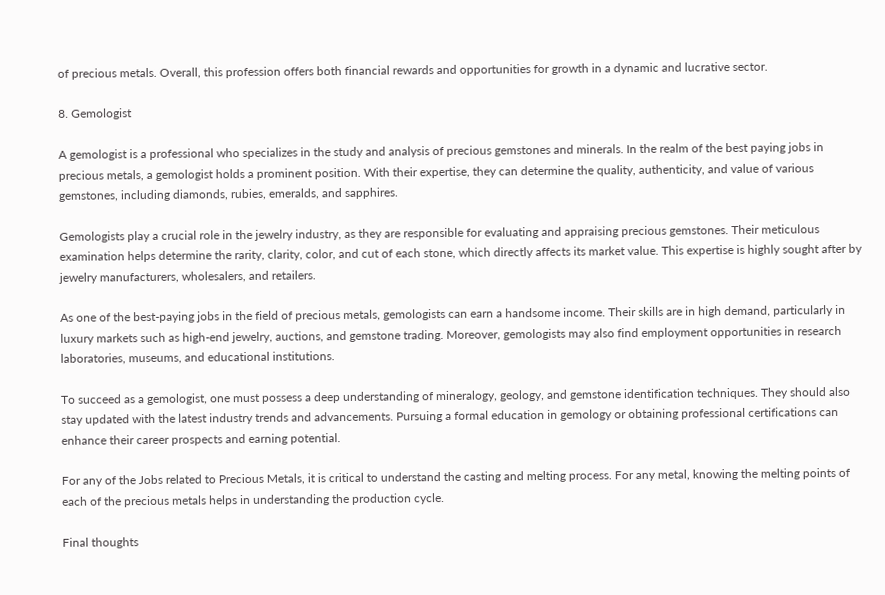of precious metals. Overall, this profession offers both financial rewards and opportunities for growth in a dynamic and lucrative sector.

8. Gemologist

A gemologist is a professional who specializes in the study and analysis of precious gemstones and minerals. In the realm of the best paying jobs in precious metals, a gemologist holds a prominent position. With their expertise, they can determine the quality, authenticity, and value of various gemstones, including diamonds, rubies, emeralds, and sapphires.

Gemologists play a crucial role in the jewelry industry, as they are responsible for evaluating and appraising precious gemstones. Their meticulous examination helps determine the rarity, clarity, color, and cut of each stone, which directly affects its market value. This expertise is highly sought after by jewelry manufacturers, wholesalers, and retailers.

As one of the best-paying jobs in the field of precious metals, gemologists can earn a handsome income. Their skills are in high demand, particularly in luxury markets such as high-end jewelry, auctions, and gemstone trading. Moreover, gemologists may also find employment opportunities in research laboratories, museums, and educational institutions.

To succeed as a gemologist, one must possess a deep understanding of mineralogy, geology, and gemstone identification techniques. They should also stay updated with the latest industry trends and advancements. Pursuing a formal education in gemology or obtaining professional certifications can enhance their career prospects and earning potential.

For any of the Jobs related to Precious Metals, it is critical to understand the casting and melting process. For any metal, knowing the melting points of each of the precious metals helps in understanding the production cycle.

Final thoughts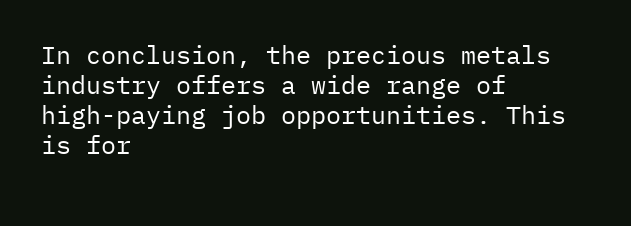In conclusion, the precious metals industry offers a wide range of high-paying job opportunities. This is for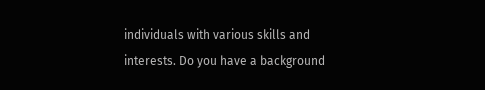individuals with various skills and interests. Do you have a background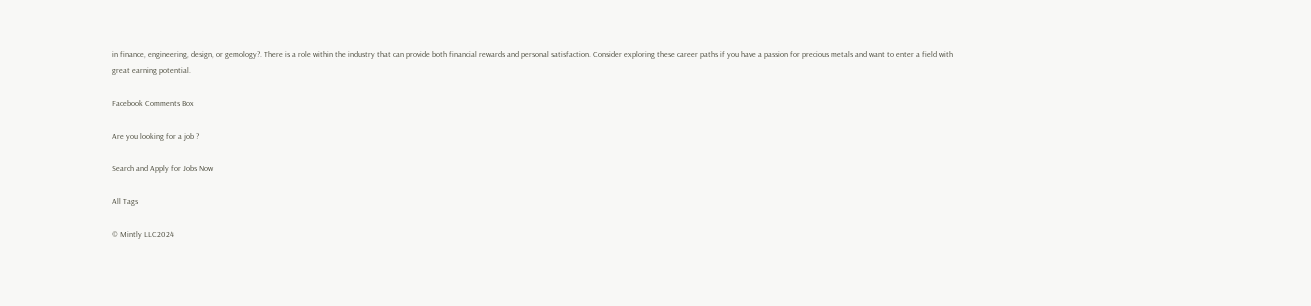in finance, engineering, design, or gemology?. There is a role within the industry that can provide both financial rewards and personal satisfaction. Consider exploring these career paths if you have a passion for precious metals and want to enter a field with great earning potential.

Facebook Comments Box

Are you looking for a job ?

Search and Apply for Jobs Now

All Tags

© Mintly LLC2024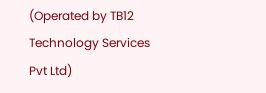(Operated by TB12 Technology Services Pvt Ltd)